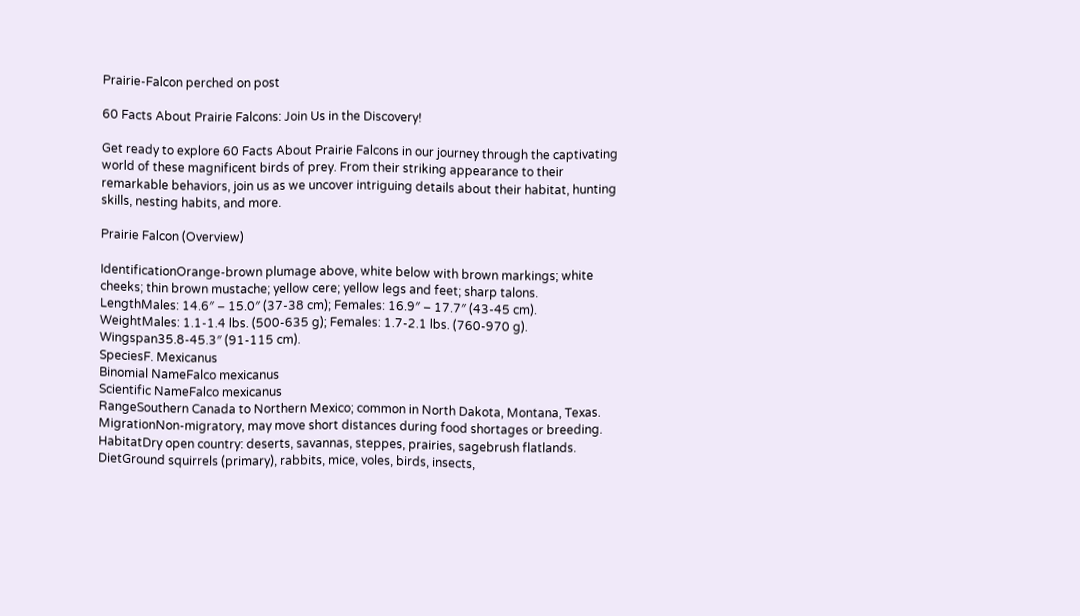Prairie-Falcon perched on post

60 Facts About Prairie Falcons: Join Us in the Discovery!

Get ready to explore 60 Facts About Prairie Falcons in our journey through the captivating world of these magnificent birds of prey. From their striking appearance to their remarkable behaviors, join us as we uncover intriguing details about their habitat, hunting skills, nesting habits, and more.

Prairie Falcon (Overview)

IdentificationOrange-brown plumage above, white below with brown markings; white cheeks; thin brown mustache; yellow cere; yellow legs and feet; sharp talons.
LengthMales: 14.6″ – 15.0″ (37-38 cm); Females: 16.9″ – 17.7″ (43-45 cm).
WeightMales: 1.1-1.4 lbs. (500-635 g); Females: 1.7-2.1 lbs. (760-970 g).
Wingspan35.8-45.3″ (91-115 cm).
SpeciesF. Mexicanus
Binomial NameFalco mexicanus
Scientific NameFalco mexicanus
RangeSouthern Canada to Northern Mexico; common in North Dakota, Montana, Texas.
MigrationNon-migratory, may move short distances during food shortages or breeding.
HabitatDry open country: deserts, savannas, steppes, prairies, sagebrush flatlands.
DietGround squirrels (primary), rabbits, mice, voles, birds, insects,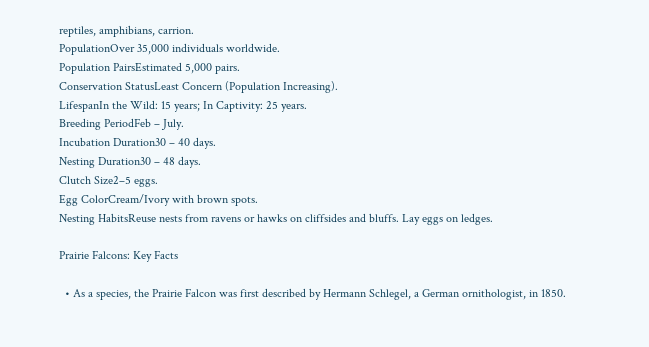reptiles, amphibians, carrion.
PopulationOver 35,000 individuals worldwide.
Population PairsEstimated 5,000 pairs.
Conservation StatusLeast Concern (Population Increasing).
LifespanIn the Wild: 15 years; In Captivity: 25 years.
Breeding PeriodFeb – July.
Incubation Duration30 – 40 days.
Nesting Duration30 – 48 days.
Clutch Size2–5 eggs.
Egg ColorCream/Ivory with brown spots.
Nesting HabitsReuse nests from ravens or hawks on cliffsides and bluffs. Lay eggs on ledges.

Prairie Falcons: Key Facts

  • As a species, the Prairie Falcon was first described by Hermann Schlegel, a German ornithologist, in 1850.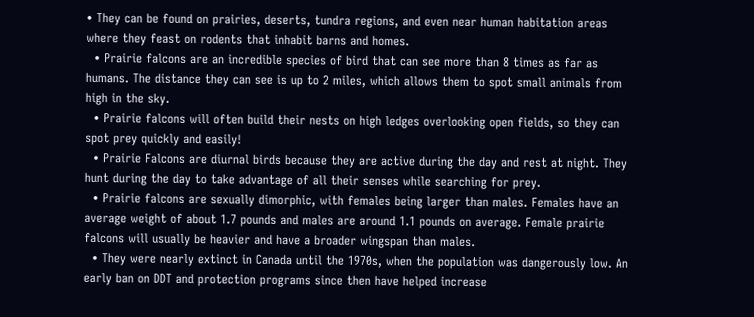• They can be found on prairies, deserts, tundra regions, and even near human habitation areas where they feast on rodents that inhabit barns and homes.
  • Prairie falcons are an incredible species of bird that can see more than 8 times as far as humans. The distance they can see is up to 2 miles, which allows them to spot small animals from high in the sky.
  • Prairie falcons will often build their nests on high ledges overlooking open fields, so they can spot prey quickly and easily!
  • Prairie Falcons are diurnal birds because they are active during the day and rest at night. They hunt during the day to take advantage of all their senses while searching for prey.
  • Prairie falcons are sexually dimorphic, with females being larger than males. Females have an average weight of about 1.7 pounds and males are around 1.1 pounds on average. Female prairie falcons will usually be heavier and have a broader wingspan than males.
  • They were nearly extinct in Canada until the 1970s, when the population was dangerously low. An early ban on DDT and protection programs since then have helped increase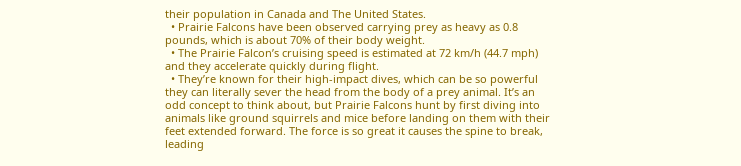their population in Canada and The United States.
  • Prairie Falcons have been observed carrying prey as heavy as 0.8 pounds, which is about 70% of their body weight.
  • The Prairie Falcon’s cruising speed is estimated at 72 km/h (44.7 mph) and they accelerate quickly during flight.
  • They’re known for their high-impact dives, which can be so powerful they can literally sever the head from the body of a prey animal. It’s an odd concept to think about, but Prairie Falcons hunt by first diving into animals like ground squirrels and mice before landing on them with their feet extended forward. The force is so great it causes the spine to break, leading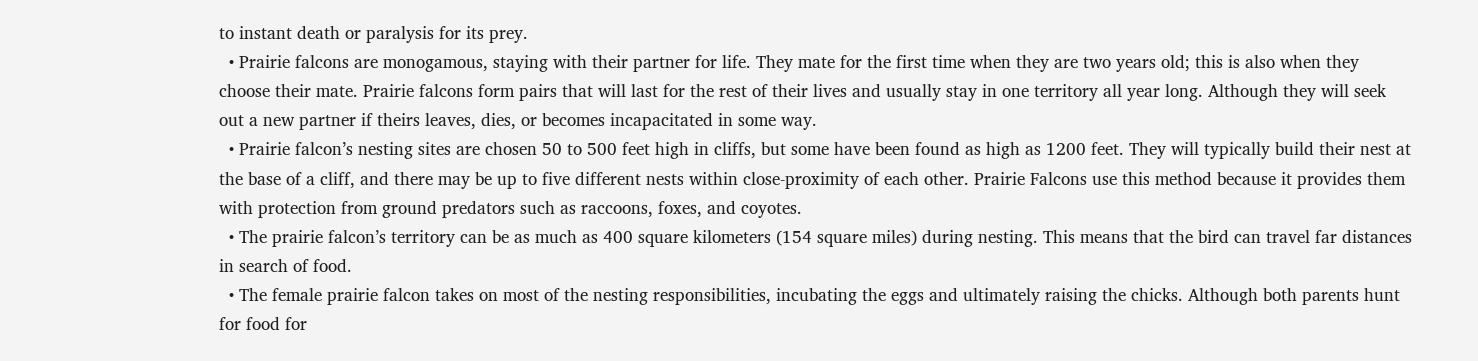to instant death or paralysis for its prey.
  • Prairie falcons are monogamous, staying with their partner for life. They mate for the first time when they are two years old; this is also when they choose their mate. Prairie falcons form pairs that will last for the rest of their lives and usually stay in one territory all year long. Although they will seek out a new partner if theirs leaves, dies, or becomes incapacitated in some way.
  • Prairie falcon’s nesting sites are chosen 50 to 500 feet high in cliffs, but some have been found as high as 1200 feet. They will typically build their nest at the base of a cliff, and there may be up to five different nests within close-proximity of each other. Prairie Falcons use this method because it provides them with protection from ground predators such as raccoons, foxes, and coyotes.
  • The prairie falcon’s territory can be as much as 400 square kilometers (154 square miles) during nesting. This means that the bird can travel far distances in search of food.
  • The female prairie falcon takes on most of the nesting responsibilities, incubating the eggs and ultimately raising the chicks. Although both parents hunt for food for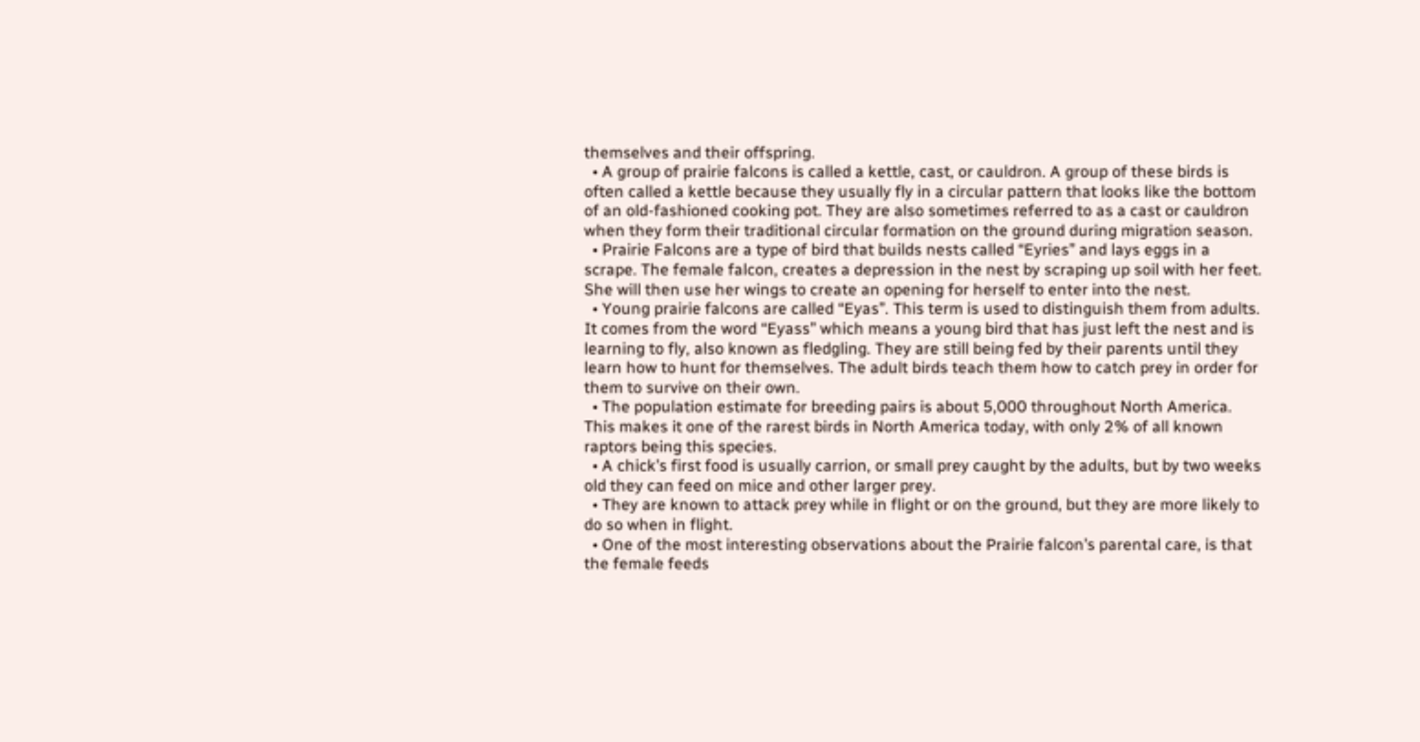themselves and their offspring.
  • A group of prairie falcons is called a kettle, cast, or cauldron. A group of these birds is often called a kettle because they usually fly in a circular pattern that looks like the bottom of an old-fashioned cooking pot. They are also sometimes referred to as a cast or cauldron when they form their traditional circular formation on the ground during migration season.
  • Prairie Falcons are a type of bird that builds nests called “Eyries” and lays eggs in a scrape. The female falcon, creates a depression in the nest by scraping up soil with her feet. She will then use her wings to create an opening for herself to enter into the nest.
  • Young prairie falcons are called “Eyas”. This term is used to distinguish them from adults. It comes from the word “Eyass” which means a young bird that has just left the nest and is learning to fly, also known as fledgling. They are still being fed by their parents until they learn how to hunt for themselves. The adult birds teach them how to catch prey in order for them to survive on their own.
  • The population estimate for breeding pairs is about 5,000 throughout North America. This makes it one of the rarest birds in North America today, with only 2% of all known raptors being this species.
  • A chick’s first food is usually carrion, or small prey caught by the adults, but by two weeks old they can feed on mice and other larger prey.
  • They are known to attack prey while in flight or on the ground, but they are more likely to do so when in flight.
  • One of the most interesting observations about the Prairie falcon’s parental care, is that the female feeds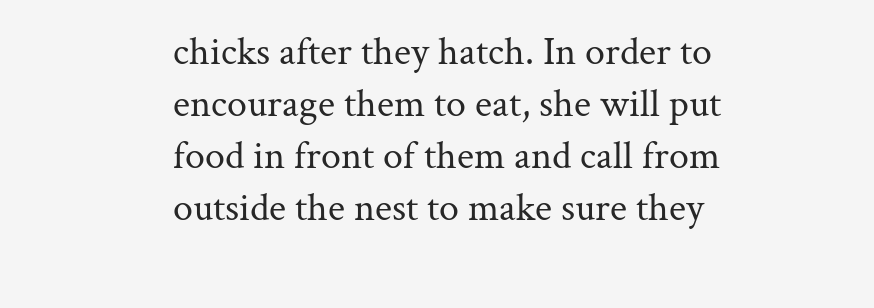chicks after they hatch. In order to encourage them to eat, she will put food in front of them and call from outside the nest to make sure they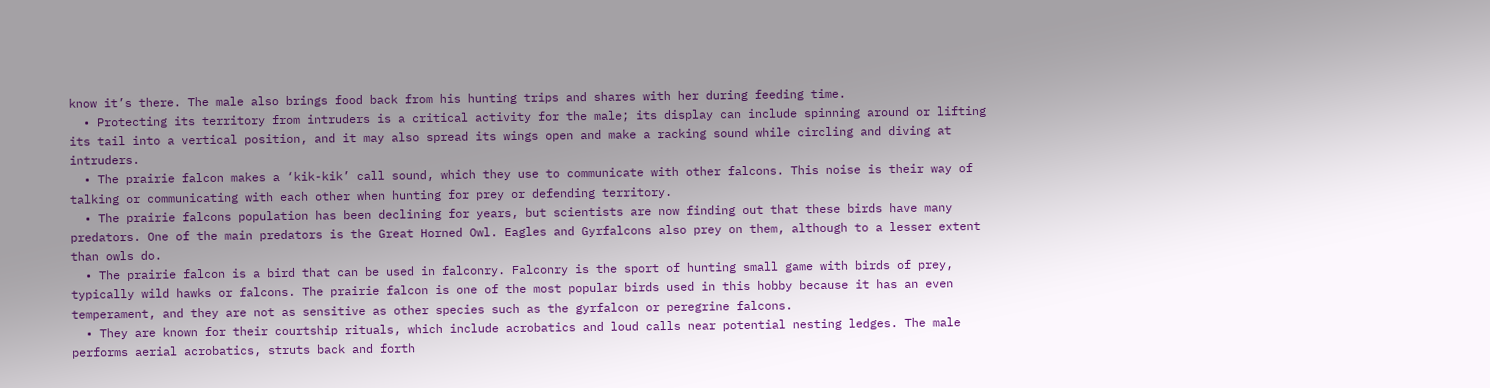know it’s there. The male also brings food back from his hunting trips and shares with her during feeding time.
  • Protecting its territory from intruders is a critical activity for the male; its display can include spinning around or lifting its tail into a vertical position, and it may also spread its wings open and make a racking sound while circling and diving at intruders.
  • The prairie falcon makes a ‘kik-kik’ call sound, which they use to communicate with other falcons. This noise is their way of talking or communicating with each other when hunting for prey or defending territory.
  • The prairie falcons population has been declining for years, but scientists are now finding out that these birds have many predators. One of the main predators is the Great Horned Owl. Eagles and Gyrfalcons also prey on them, although to a lesser extent than owls do.
  • The prairie falcon is a bird that can be used in falconry. Falconry is the sport of hunting small game with birds of prey, typically wild hawks or falcons. The prairie falcon is one of the most popular birds used in this hobby because it has an even temperament, and they are not as sensitive as other species such as the gyrfalcon or peregrine falcons.
  • They are known for their courtship rituals, which include acrobatics and loud calls near potential nesting ledges. The male performs aerial acrobatics, struts back and forth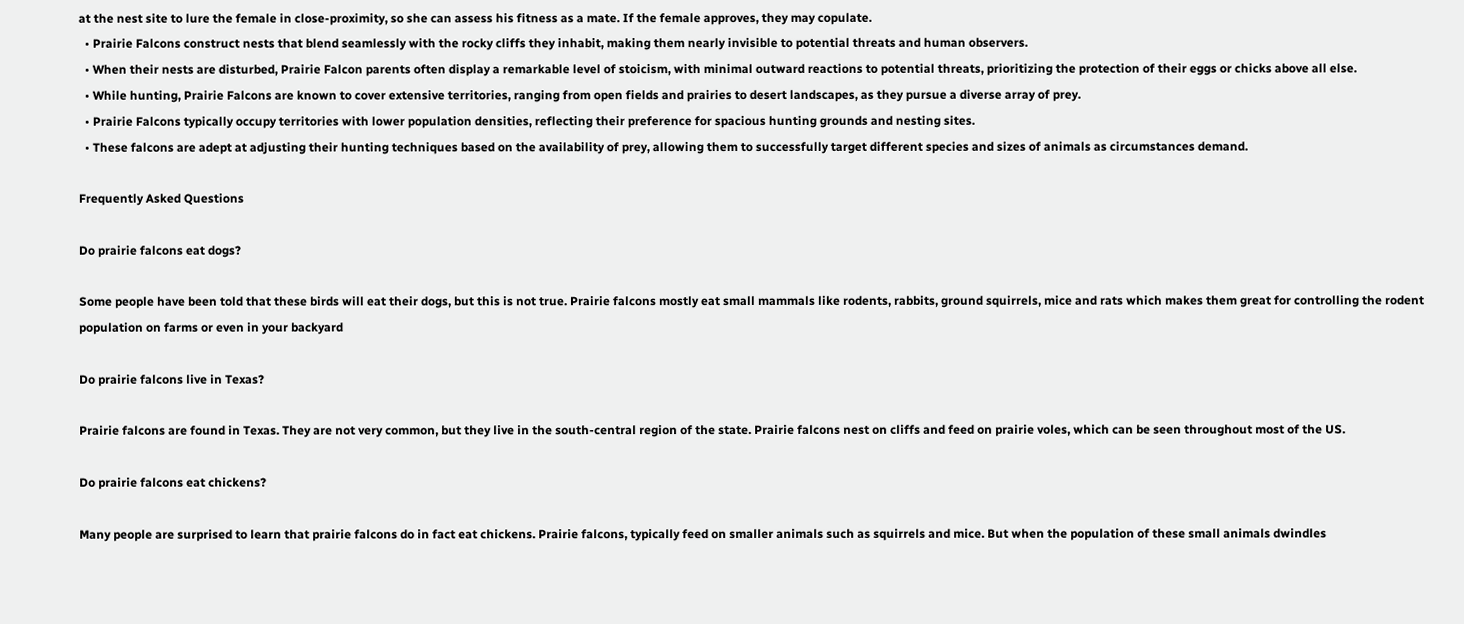at the nest site to lure the female in close-proximity, so she can assess his fitness as a mate. If the female approves, they may copulate.
  • Prairie Falcons construct nests that blend seamlessly with the rocky cliffs they inhabit, making them nearly invisible to potential threats and human observers.
  • When their nests are disturbed, Prairie Falcon parents often display a remarkable level of stoicism, with minimal outward reactions to potential threats, prioritizing the protection of their eggs or chicks above all else.
  • While hunting, Prairie Falcons are known to cover extensive territories, ranging from open fields and prairies to desert landscapes, as they pursue a diverse array of prey.
  • Prairie Falcons typically occupy territories with lower population densities, reflecting their preference for spacious hunting grounds and nesting sites.
  • These falcons are adept at adjusting their hunting techniques based on the availability of prey, allowing them to successfully target different species and sizes of animals as circumstances demand.

Frequently Asked Questions

Do prairie falcons eat dogs?

Some people have been told that these birds will eat their dogs, but this is not true. Prairie falcons mostly eat small mammals like rodents, rabbits, ground squirrels, mice and rats which makes them great for controlling the rodent population on farms or even in your backyard

Do prairie falcons live in Texas?

Prairie falcons are found in Texas. They are not very common, but they live in the south-central region of the state. Prairie falcons nest on cliffs and feed on prairie voles, which can be seen throughout most of the US.

Do prairie falcons eat chickens?

Many people are surprised to learn that prairie falcons do in fact eat chickens. Prairie falcons, typically feed on smaller animals such as squirrels and mice. But when the population of these small animals dwindles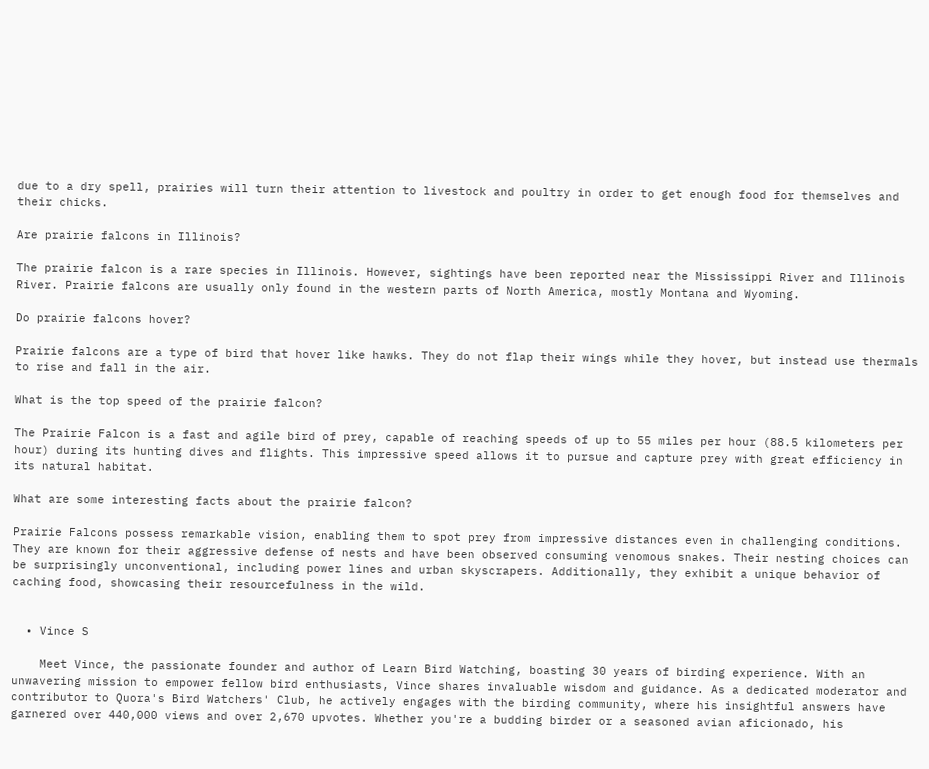due to a dry spell, prairies will turn their attention to livestock and poultry in order to get enough food for themselves and their chicks.

Are prairie falcons in Illinois?

The prairie falcon is a rare species in Illinois. However, sightings have been reported near the Mississippi River and Illinois River. Prairie falcons are usually only found in the western parts of North America, mostly Montana and Wyoming.

Do prairie falcons hover?

Prairie falcons are a type of bird that hover like hawks. They do not flap their wings while they hover, but instead use thermals to rise and fall in the air.

What is the top speed of the prairie falcon?

The Prairie Falcon is a fast and agile bird of prey, capable of reaching speeds of up to 55 miles per hour (88.5 kilometers per hour) during its hunting dives and flights. This impressive speed allows it to pursue and capture prey with great efficiency in its natural habitat.

What are some interesting facts about the prairie falcon?

Prairie Falcons possess remarkable vision, enabling them to spot prey from impressive distances even in challenging conditions. They are known for their aggressive defense of nests and have been observed consuming venomous snakes. Their nesting choices can be surprisingly unconventional, including power lines and urban skyscrapers. Additionally, they exhibit a unique behavior of caching food, showcasing their resourcefulness in the wild.


  • Vince S

    Meet Vince, the passionate founder and author of Learn Bird Watching, boasting 30 years of birding experience. With an unwavering mission to empower fellow bird enthusiasts, Vince shares invaluable wisdom and guidance. As a dedicated moderator and contributor to Quora's Bird Watchers' Club, he actively engages with the birding community, where his insightful answers have garnered over 440,000 views and over 2,670 upvotes. Whether you're a budding birder or a seasoned avian aficionado, his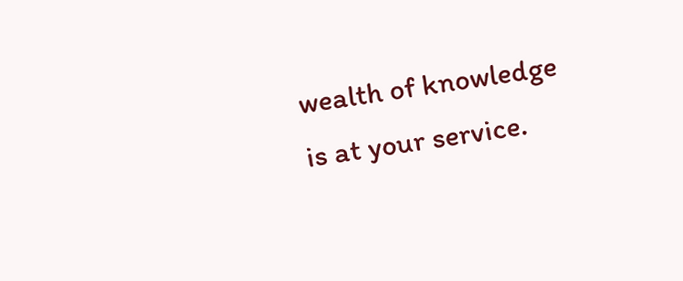wealth of knowledge is at your service.